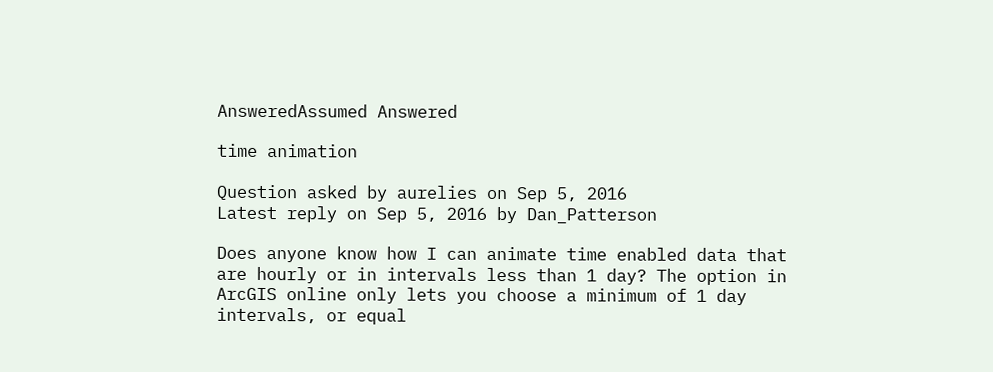AnsweredAssumed Answered

time animation

Question asked by aurelies on Sep 5, 2016
Latest reply on Sep 5, 2016 by Dan_Patterson

Does anyone know how I can animate time enabled data that are hourly or in intervals less than 1 day? The option in ArcGIS online only lets you choose a minimum of 1 day intervals, or equal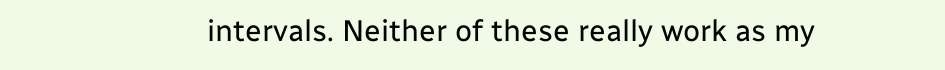intervals. Neither of these really work as my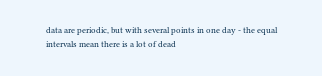data are periodic, but with several points in one day - the equal intervals mean there is a lot of dead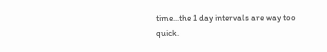time...the 1 day intervals are way too quick.